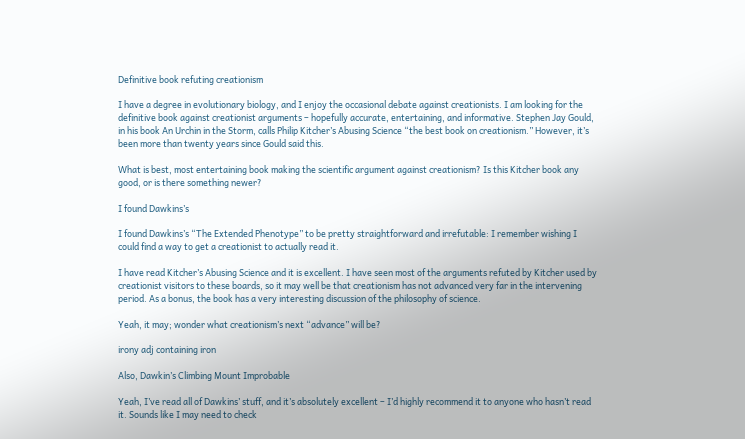Definitive book refuting creationism

I have a degree in evolutionary biology, and I enjoy the occasional debate against creationists. I am looking for the definitive book against creationist arguments – hopefully accurate, entertaining, and informative. Stephen Jay Gould, in his book An Urchin in the Storm, calls Philip Kitcher’s Abusing Science “the best book on creationism.” However, it’s been more than twenty years since Gould said this.

What is best, most entertaining book making the scientific argument against creationism? Is this Kitcher book any good, or is there something newer?

I found Dawkins’s

I found Dawkins’s “The Extended Phenotype” to be pretty straightforward and irrefutable: I remember wishing I could find a way to get a creationist to actually read it.

I have read Kitcher’s Abusing Science and it is excellent. I have seen most of the arguments refuted by Kitcher used by creationist visitors to these boards, so it may well be that creationism has not advanced very far in the intervening period. As a bonus, the book has a very interesting discussion of the philosophy of science.

Yeah, it may; wonder what creationism’s next “advance” will be?

irony adj containing iron

Also, Dawkin’s Climbing Mount Improbable

Yeah, I’ve read all of Dawkins’ stuff, and it’s absolutely excellent – I’d highly recommend it to anyone who hasn’t read it. Sounds like I may need to check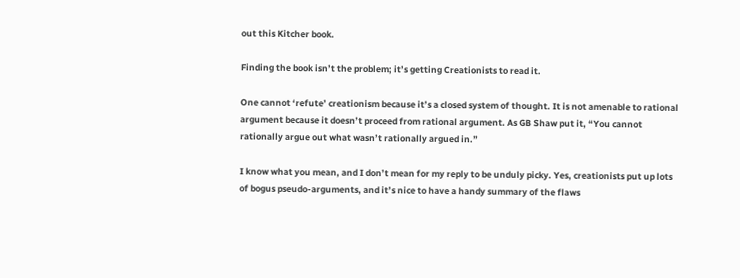out this Kitcher book.

Finding the book isn’t the problem; it’s getting Creationists to read it.

One cannot ‘refute’ creationism because it’s a closed system of thought. It is not amenable to rational argument because it doesn’t proceed from rational argument. As GB Shaw put it, “You cannot rationally argue out what wasn’t rationally argued in.”

I know what you mean, and I don’t mean for my reply to be unduly picky. Yes, creationists put up lots of bogus pseudo-arguments, and it’s nice to have a handy summary of the flaws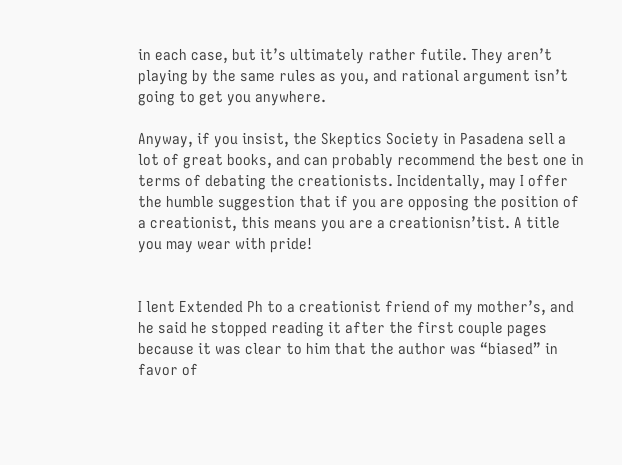in each case, but it’s ultimately rather futile. They aren’t playing by the same rules as you, and rational argument isn’t going to get you anywhere.

Anyway, if you insist, the Skeptics Society in Pasadena sell a lot of great books, and can probably recommend the best one in terms of debating the creationists. Incidentally, may I offer the humble suggestion that if you are opposing the position of a creationist, this means you are a creationisn’tist. A title you may wear with pride!


I lent Extended Ph to a creationist friend of my mother’s, and he said he stopped reading it after the first couple pages because it was clear to him that the author was “biased” in favor of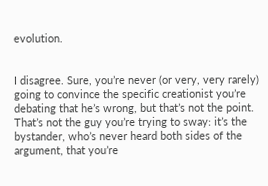evolution.


I disagree. Sure, you’re never (or very, very rarely) going to convince the specific creationist you’re debating that he’s wrong, but that’s not the point. That’s not the guy you’re trying to sway: it’s the bystander, who’s never heard both sides of the argument, that you’re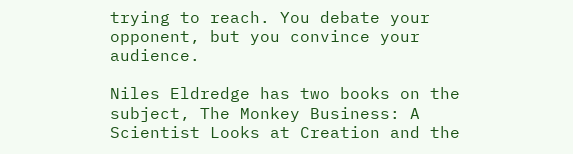trying to reach. You debate your opponent, but you convince your audience.

Niles Eldredge has two books on the subject, The Monkey Business: A Scientist Looks at Creation and the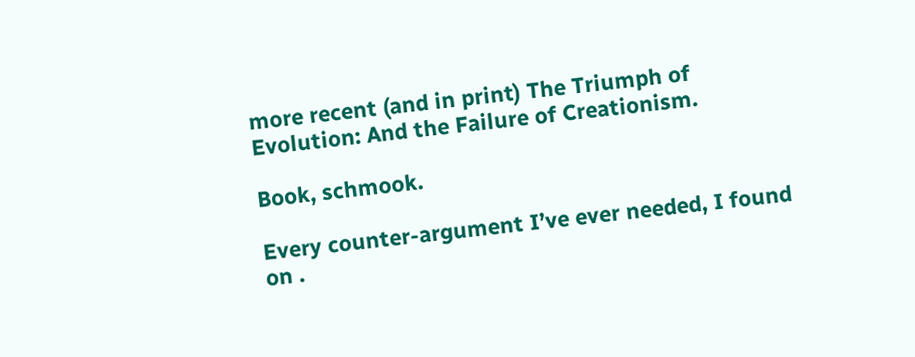more recent (and in print) The Triumph of Evolution: And the Failure of Creationism.

Book, schmook.

Every counter-argument I’ve ever needed, I found on .